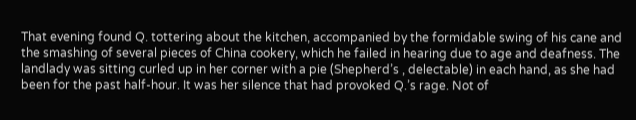That evening found Q. tottering about the kitchen, accompanied by the formidable swing of his cane and the smashing of several pieces of China cookery, which he failed in hearing due to age and deafness. The landlady was sitting curled up in her corner with a pie (Shepherd’s , delectable) in each hand, as she had been for the past half-hour. It was her silence that had provoked Q.’s rage. Not of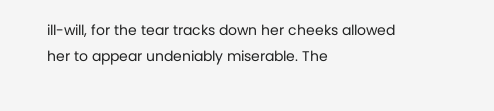ill-will, for the tear tracks down her cheeks allowed her to appear undeniably miserable. The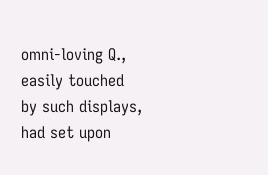omni-loving Q., easily touched by such displays, had set upon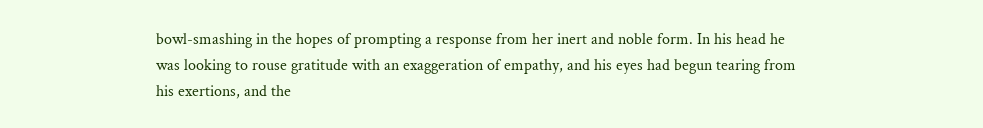bowl-smashing in the hopes of prompting a response from her inert and noble form. In his head he was looking to rouse gratitude with an exaggeration of empathy, and his eyes had begun tearing from his exertions, and the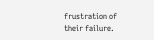frustration of their failure.